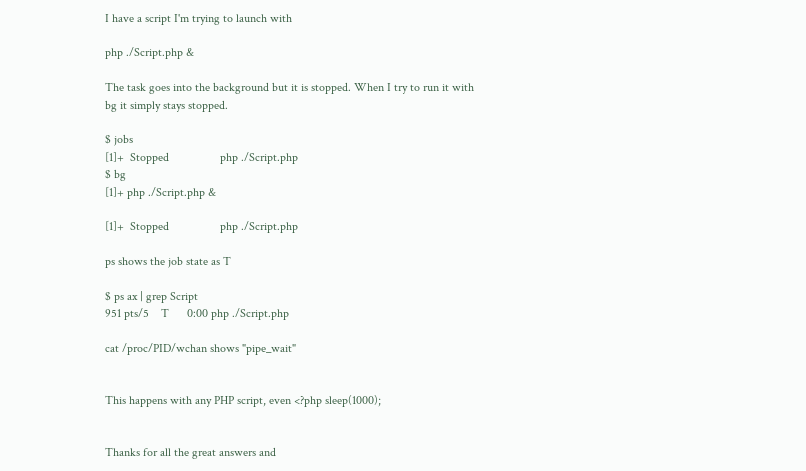I have a script I'm trying to launch with

php ./Script.php &

The task goes into the background but it is stopped. When I try to run it with bg it simply stays stopped.

$ jobs
[1]+  Stopped                 php ./Script.php
$ bg
[1]+ php ./Script.php &

[1]+  Stopped                 php ./Script.php

ps shows the job state as T

$ ps ax | grep Script
951 pts/5    T      0:00 php ./Script.php

cat /proc/PID/wchan shows "pipe_wait"


This happens with any PHP script, even <?php sleep(1000);


Thanks for all the great answers and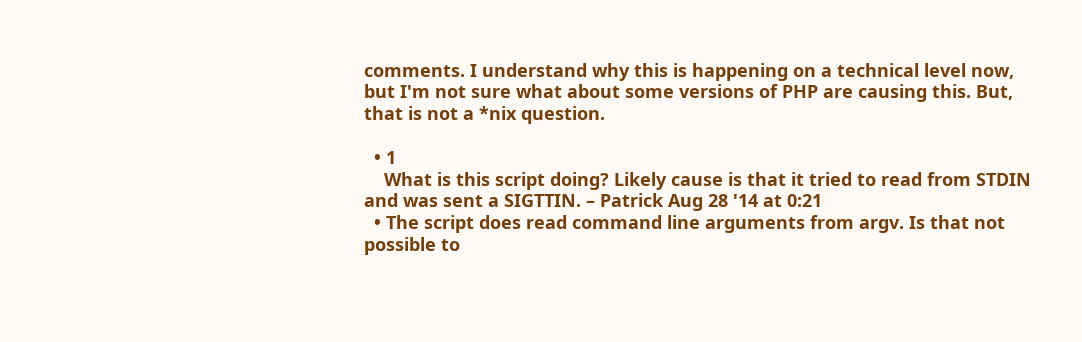comments. I understand why this is happening on a technical level now, but I'm not sure what about some versions of PHP are causing this. But, that is not a *nix question.

  • 1
    What is this script doing? Likely cause is that it tried to read from STDIN and was sent a SIGTTIN. – Patrick Aug 28 '14 at 0:21
  • The script does read command line arguments from argv. Is that not possible to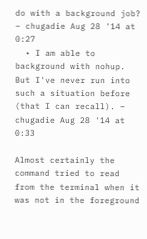do with a background job? – chugadie Aug 28 '14 at 0:27
  • I am able to background with nohup. But I've never run into such a situation before (that I can recall). – chugadie Aug 28 '14 at 0:33

Almost certainly the command tried to read from the terminal when it was not in the foreground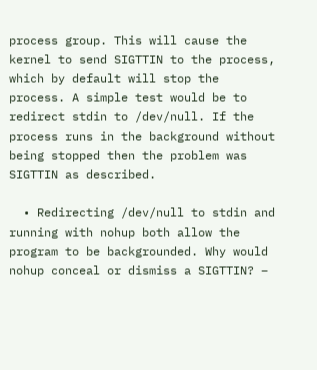process group. This will cause the kernel to send SIGTTIN to the process, which by default will stop the process. A simple test would be to redirect stdin to /dev/null. If the process runs in the background without being stopped then the problem was SIGTTIN as described.

  • Redirecting /dev/null to stdin and running with nohup both allow the program to be backgrounded. Why would nohup conceal or dismiss a SIGTTIN? –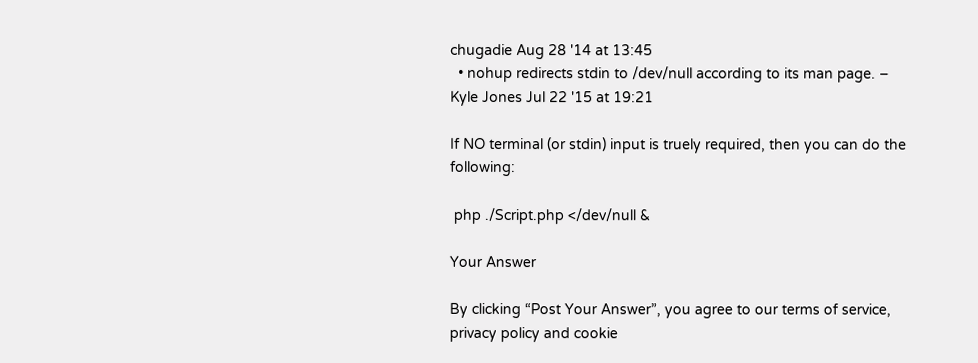chugadie Aug 28 '14 at 13:45
  • nohup redirects stdin to /dev/null according to its man page. – Kyle Jones Jul 22 '15 at 19:21

If NO terminal (or stdin) input is truely required, then you can do the following:

 php ./Script.php </dev/null &

Your Answer

By clicking “Post Your Answer”, you agree to our terms of service, privacy policy and cookie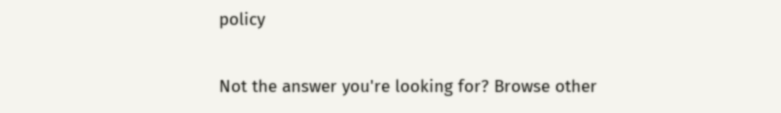policy

Not the answer you're looking for? Browse other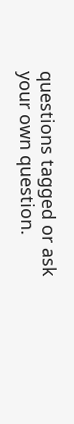questions tagged or ask your own question.